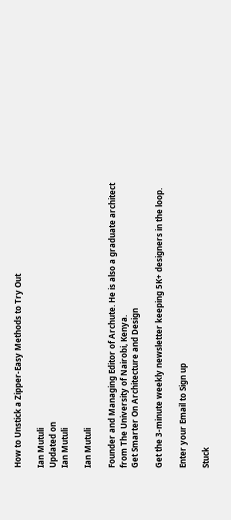How to Unstick a Zipper-Easy Methods to Try Out

Ian Mutuli
Updated on
Ian Mutuli

Ian Mutuli

Founder and Managing Editor of Archute. He is also a graduate architect from The University of Nairobi, Kenya.
Get Smarter On Architecture and Design

Get the 3-minute weekly newsletter keeping 5K+ designers in the loop.

Enter your Email to Sign up

Stuck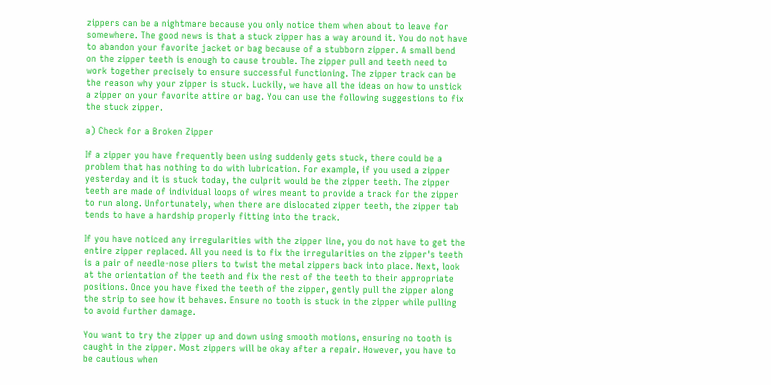zippers can be a nightmare because you only notice them when about to leave for somewhere. The good news is that a stuck zipper has a way around it. You do not have to abandon your favorite jacket or bag because of a stubborn zipper. A small bend on the zipper teeth is enough to cause trouble. The zipper pull and teeth need to work together precisely to ensure successful functioning. The zipper track can be the reason why your zipper is stuck. Luckily, we have all the ideas on how to unstick a zipper on your favorite attire or bag. You can use the following suggestions to fix the stuck zipper.

a) Check for a Broken Zipper

If a zipper you have frequently been using suddenly gets stuck, there could be a problem that has nothing to do with lubrication. For example, if you used a zipper yesterday and it is stuck today, the culprit would be the zipper teeth. The zipper teeth are made of individual loops of wires meant to provide a track for the zipper to run along. Unfortunately, when there are dislocated zipper teeth, the zipper tab tends to have a hardship properly fitting into the track.

If you have noticed any irregularities with the zipper line, you do not have to get the entire zipper replaced. All you need is to fix the irregularities on the zipper's teeth is a pair of needle-nose pliers to twist the metal zippers back into place. Next, look at the orientation of the teeth and fix the rest of the teeth to their appropriate positions. Once you have fixed the teeth of the zipper, gently pull the zipper along the strip to see how it behaves. Ensure no tooth is stuck in the zipper while pulling to avoid further damage.

You want to try the zipper up and down using smooth motions, ensuring no tooth is caught in the zipper. Most zippers will be okay after a repair. However, you have to be cautious when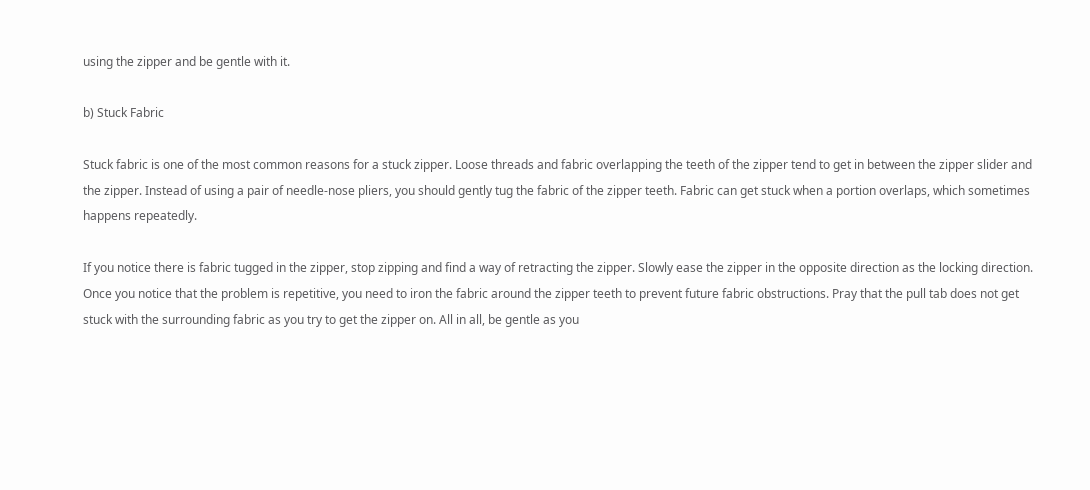using the zipper and be gentle with it.

b) Stuck Fabric

Stuck fabric is one of the most common reasons for a stuck zipper. Loose threads and fabric overlapping the teeth of the zipper tend to get in between the zipper slider and the zipper. Instead of using a pair of needle-nose pliers, you should gently tug the fabric of the zipper teeth. Fabric can get stuck when a portion overlaps, which sometimes happens repeatedly.

If you notice there is fabric tugged in the zipper, stop zipping and find a way of retracting the zipper. Slowly ease the zipper in the opposite direction as the locking direction. Once you notice that the problem is repetitive, you need to iron the fabric around the zipper teeth to prevent future fabric obstructions. Pray that the pull tab does not get stuck with the surrounding fabric as you try to get the zipper on. All in all, be gentle as you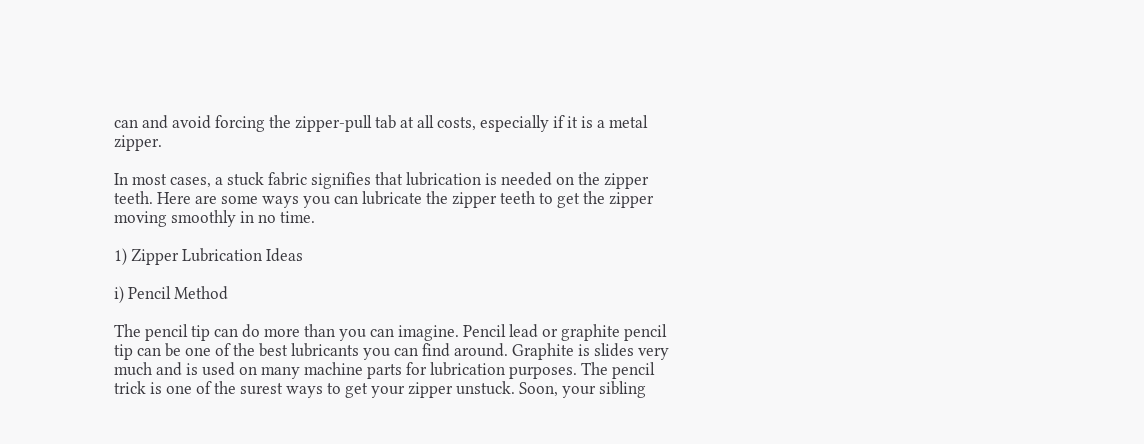can and avoid forcing the zipper-pull tab at all costs, especially if it is a metal zipper.

In most cases, a stuck fabric signifies that lubrication is needed on the zipper teeth. Here are some ways you can lubricate the zipper teeth to get the zipper moving smoothly in no time.

1) Zipper Lubrication Ideas

i) Pencil Method

The pencil tip can do more than you can imagine. Pencil lead or graphite pencil tip can be one of the best lubricants you can find around. Graphite is slides very much and is used on many machine parts for lubrication purposes. The pencil trick is one of the surest ways to get your zipper unstuck. Soon, your sibling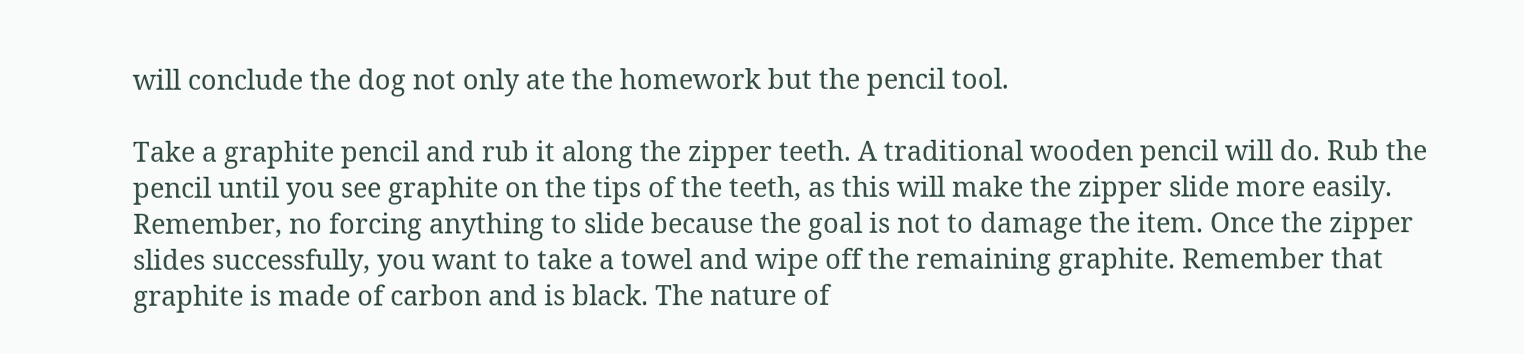will conclude the dog not only ate the homework but the pencil tool.

Take a graphite pencil and rub it along the zipper teeth. A traditional wooden pencil will do. Rub the pencil until you see graphite on the tips of the teeth, as this will make the zipper slide more easily. Remember, no forcing anything to slide because the goal is not to damage the item. Once the zipper slides successfully, you want to take a towel and wipe off the remaining graphite. Remember that graphite is made of carbon and is black. The nature of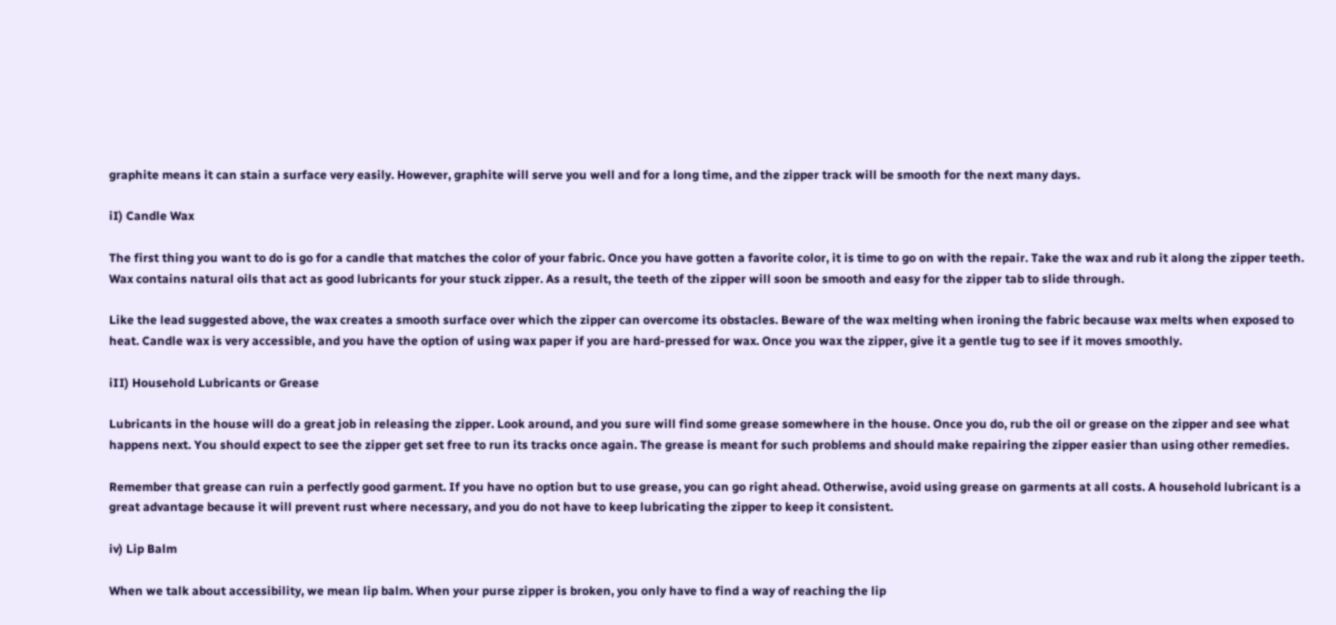graphite means it can stain a surface very easily. However, graphite will serve you well and for a long time, and the zipper track will be smooth for the next many days.

iI) Candle Wax

The first thing you want to do is go for a candle that matches the color of your fabric. Once you have gotten a favorite color, it is time to go on with the repair. Take the wax and rub it along the zipper teeth. Wax contains natural oils that act as good lubricants for your stuck zipper. As a result, the teeth of the zipper will soon be smooth and easy for the zipper tab to slide through.

Like the lead suggested above, the wax creates a smooth surface over which the zipper can overcome its obstacles. Beware of the wax melting when ironing the fabric because wax melts when exposed to heat. Candle wax is very accessible, and you have the option of using wax paper if you are hard-pressed for wax. Once you wax the zipper, give it a gentle tug to see if it moves smoothly.

iII) Household Lubricants or Grease

Lubricants in the house will do a great job in releasing the zipper. Look around, and you sure will find some grease somewhere in the house. Once you do, rub the oil or grease on the zipper and see what happens next. You should expect to see the zipper get set free to run its tracks once again. The grease is meant for such problems and should make repairing the zipper easier than using other remedies.

Remember that grease can ruin a perfectly good garment. If you have no option but to use grease, you can go right ahead. Otherwise, avoid using grease on garments at all costs. A household lubricant is a great advantage because it will prevent rust where necessary, and you do not have to keep lubricating the zipper to keep it consistent.

iv) Lip Balm

When we talk about accessibility, we mean lip balm. When your purse zipper is broken, you only have to find a way of reaching the lip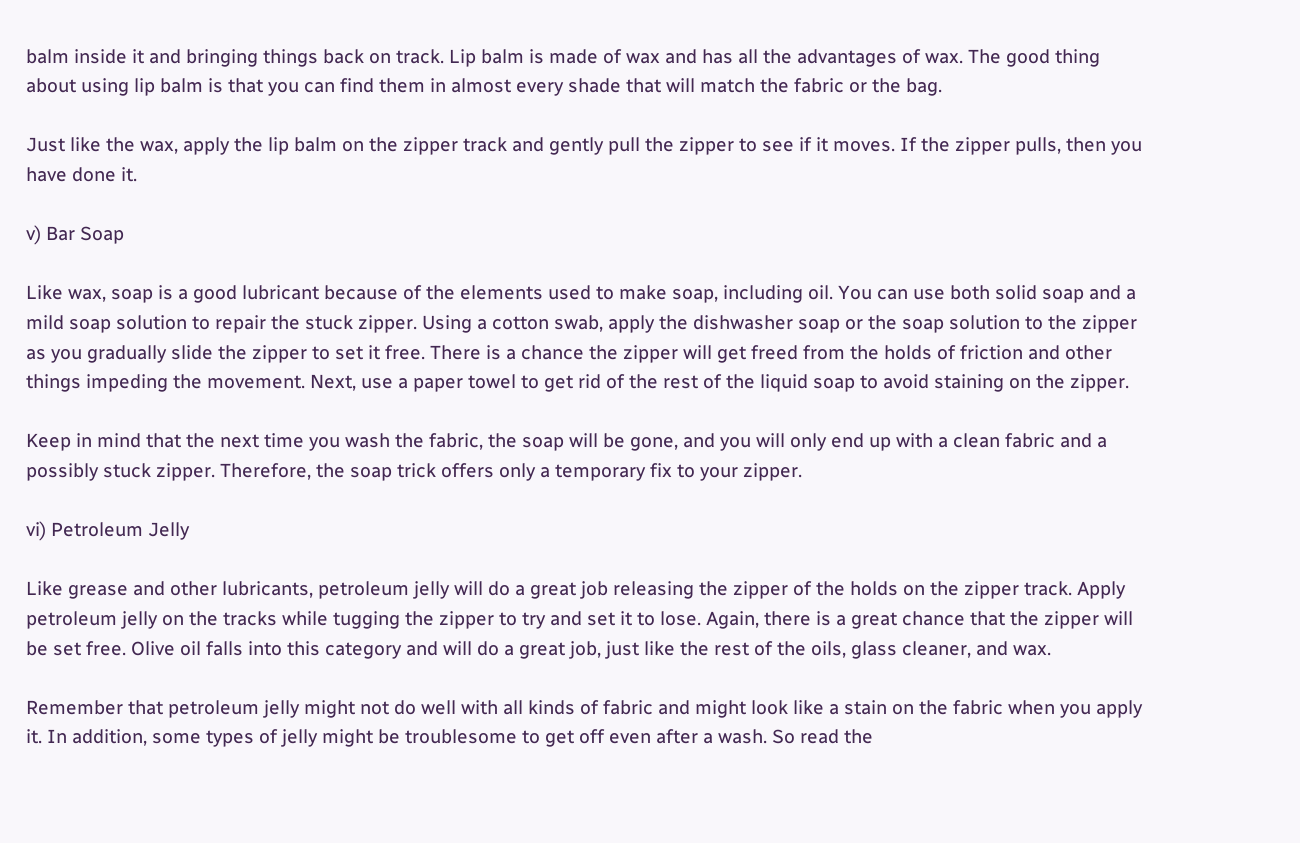balm inside it and bringing things back on track. Lip balm is made of wax and has all the advantages of wax. The good thing about using lip balm is that you can find them in almost every shade that will match the fabric or the bag.

Just like the wax, apply the lip balm on the zipper track and gently pull the zipper to see if it moves. If the zipper pulls, then you have done it.

v) Bar Soap

Like wax, soap is a good lubricant because of the elements used to make soap, including oil. You can use both solid soap and a mild soap solution to repair the stuck zipper. Using a cotton swab, apply the dishwasher soap or the soap solution to the zipper as you gradually slide the zipper to set it free. There is a chance the zipper will get freed from the holds of friction and other things impeding the movement. Next, use a paper towel to get rid of the rest of the liquid soap to avoid staining on the zipper.

Keep in mind that the next time you wash the fabric, the soap will be gone, and you will only end up with a clean fabric and a possibly stuck zipper. Therefore, the soap trick offers only a temporary fix to your zipper.

vi) Petroleum Jelly

Like grease and other lubricants, petroleum jelly will do a great job releasing the zipper of the holds on the zipper track. Apply petroleum jelly on the tracks while tugging the zipper to try and set it to lose. Again, there is a great chance that the zipper will be set free. Olive oil falls into this category and will do a great job, just like the rest of the oils, glass cleaner, and wax.

Remember that petroleum jelly might not do well with all kinds of fabric and might look like a stain on the fabric when you apply it. In addition, some types of jelly might be troublesome to get off even after a wash. So read the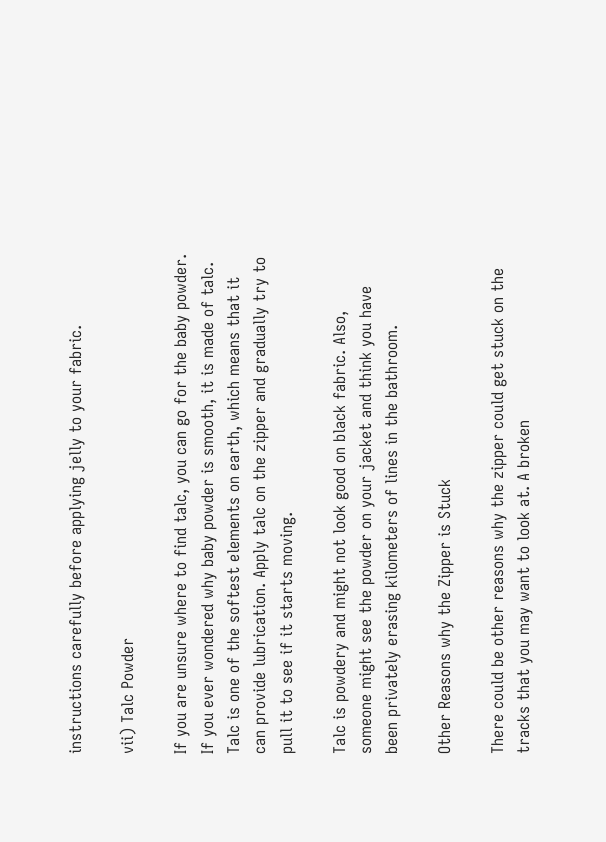instructions carefully before applying jelly to your fabric.

vii) Talc Powder

If you are unsure where to find talc, you can go for the baby powder. If you ever wondered why baby powder is smooth, it is made of talc. Talc is one of the softest elements on earth, which means that it can provide lubrication. Apply talc on the zipper and gradually try to pull it to see if it starts moving.

Talc is powdery and might not look good on black fabric. Also, someone might see the powder on your jacket and think you have been privately erasing kilometers of lines in the bathroom.

Other Reasons why the Zipper is Stuck

There could be other reasons why the zipper could get stuck on the tracks that you may want to look at. A broken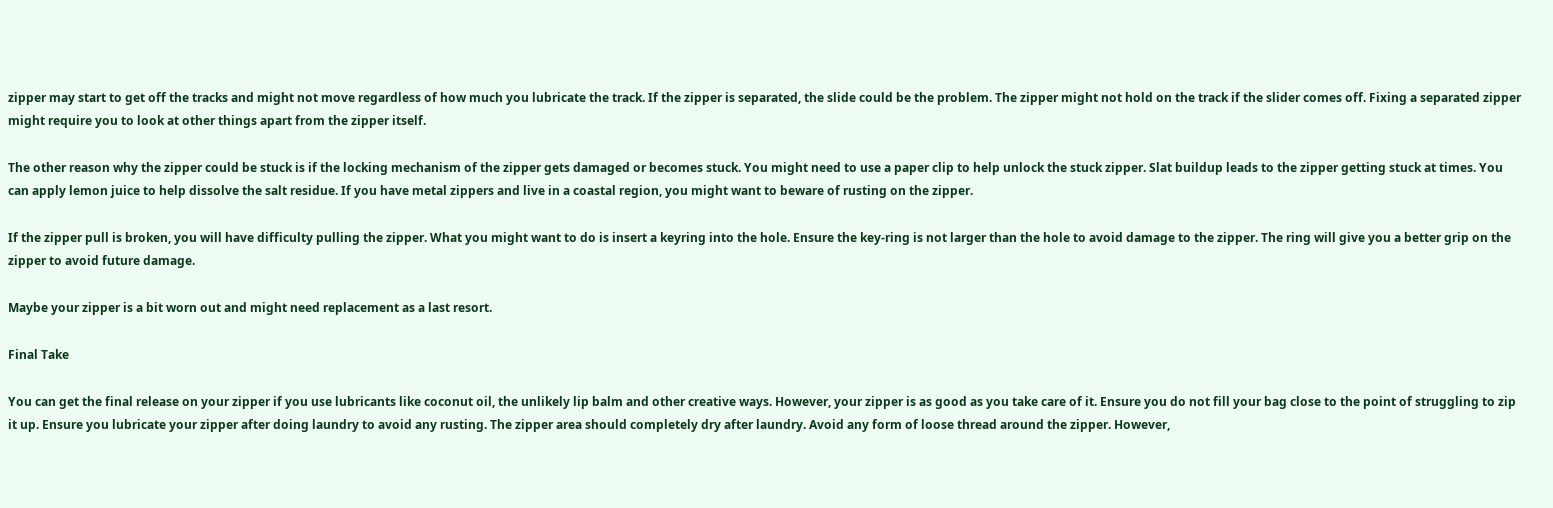zipper may start to get off the tracks and might not move regardless of how much you lubricate the track. If the zipper is separated, the slide could be the problem. The zipper might not hold on the track if the slider comes off. Fixing a separated zipper might require you to look at other things apart from the zipper itself.

The other reason why the zipper could be stuck is if the locking mechanism of the zipper gets damaged or becomes stuck. You might need to use a paper clip to help unlock the stuck zipper. Slat buildup leads to the zipper getting stuck at times. You can apply lemon juice to help dissolve the salt residue. If you have metal zippers and live in a coastal region, you might want to beware of rusting on the zipper.

If the zipper pull is broken, you will have difficulty pulling the zipper. What you might want to do is insert a keyring into the hole. Ensure the key-ring is not larger than the hole to avoid damage to the zipper. The ring will give you a better grip on the zipper to avoid future damage.

Maybe your zipper is a bit worn out and might need replacement as a last resort.

Final Take

You can get the final release on your zipper if you use lubricants like coconut oil, the unlikely lip balm and other creative ways. However, your zipper is as good as you take care of it. Ensure you do not fill your bag close to the point of struggling to zip it up. Ensure you lubricate your zipper after doing laundry to avoid any rusting. The zipper area should completely dry after laundry. Avoid any form of loose thread around the zipper. However,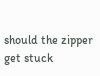should the zipper get stuck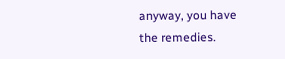anyway, you have the remedies.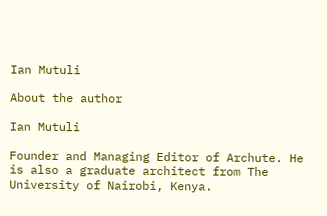Ian Mutuli

About the author

Ian Mutuli

Founder and Managing Editor of Archute. He is also a graduate architect from The University of Nairobi, Kenya.